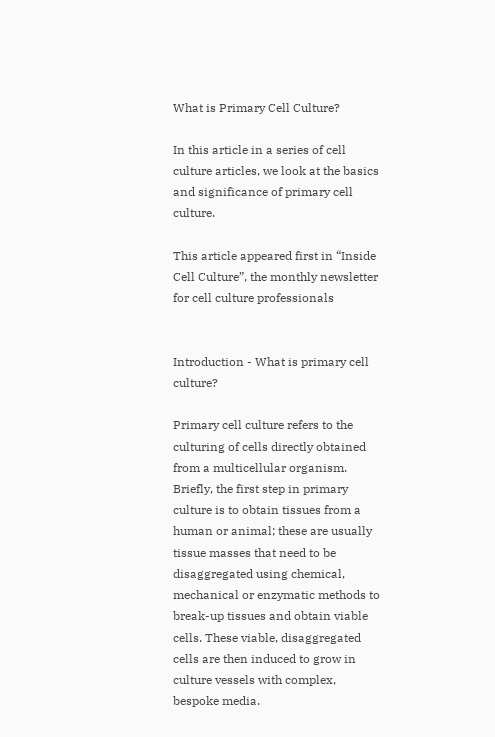What is Primary Cell Culture?

In this article in a series of cell culture articles, we look at the basics and significance of primary cell culture.

This article appeared first in “Inside Cell Culture”, the monthly newsletter for cell culture professionals


Introduction - What is primary cell culture?

Primary cell culture refers to the culturing of cells directly obtained from a multicellular organism. Briefly, the first step in primary culture is to obtain tissues from a human or animal; these are usually tissue masses that need to be disaggregated using chemical, mechanical or enzymatic methods to break-up tissues and obtain viable cells. These viable, disaggregated cells are then induced to grow in culture vessels with complex, bespoke media.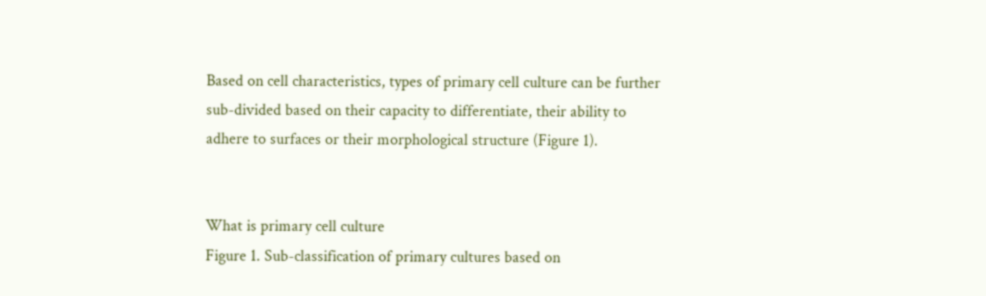Based on cell characteristics, types of primary cell culture can be further sub-divided based on their capacity to differentiate, their ability to adhere to surfaces or their morphological structure (Figure 1).


What is primary cell culture
Figure 1. Sub-classification of primary cultures based on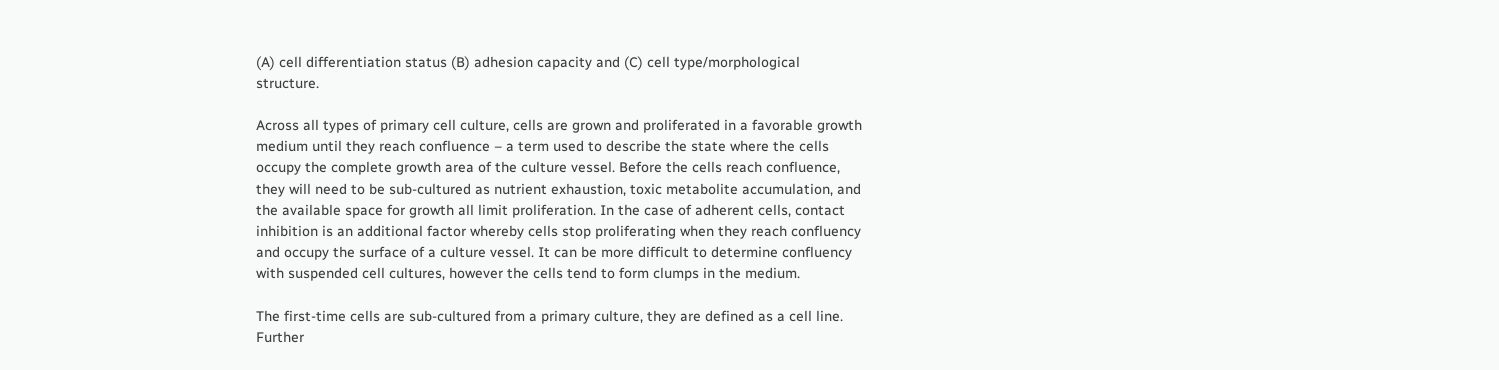(A) cell differentiation status (B) adhesion capacity and (C) cell type/morphological structure.

Across all types of primary cell culture, cells are grown and proliferated in a favorable growth medium until they reach confluence – a term used to describe the state where the cells occupy the complete growth area of the culture vessel. Before the cells reach confluence, they will need to be sub-cultured as nutrient exhaustion, toxic metabolite accumulation, and the available space for growth all limit proliferation. In the case of adherent cells, contact inhibition is an additional factor whereby cells stop proliferating when they reach confluency and occupy the surface of a culture vessel. It can be more difficult to determine confluency with suspended cell cultures, however the cells tend to form clumps in the medium.

The first-time cells are sub-cultured from a primary culture, they are defined as a cell line. Further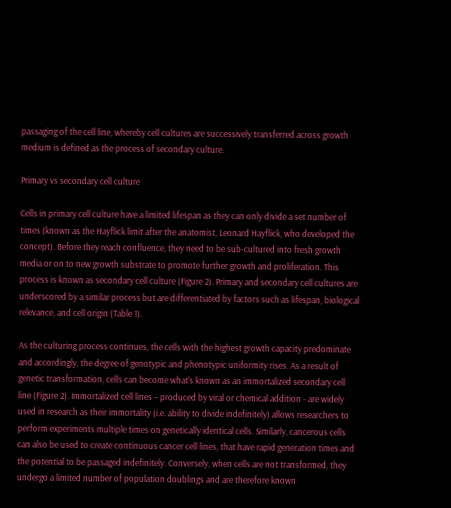passaging of the cell line, whereby cell cultures are successively transferred across growth medium is defined as the process of secondary culture.

Primary vs secondary cell culture

Cells in primary cell culture have a limited lifespan as they can only divide a set number of times (known as the Hayflick limit after the anatomist, Leonard Hayflick, who developed the concept). Before they reach confluence, they need to be sub-cultured into fresh growth media or on to new growth substrate to promote further growth and proliferation. This process is known as secondary cell culture (Figure 2). Primary and secondary cell cultures are underscored by a similar process but are differentiated by factors such as lifespan, biological relevance, and cell origin (Table 1).

As the culturing process continues, the cells with the highest growth capacity predominate and accordingly, the degree of genotypic and phenotypic uniformity rises. As a result of genetic transformation, cells can become what’s known as an immortalized secondary cell line (Figure 2). Immortalized cell lines – produced by viral or chemical addition - are widely used in research as their immortality (i.e. ability to divide indefinitely) allows researchers to perform experiments multiple times on genetically identical cells. Similarly, cancerous cells can also be used to create continuous cancer cell lines, that have rapid generation times and the potential to be passaged indefinitely. Conversely, when cells are not transformed, they undergo a limited number of population doublings and are therefore known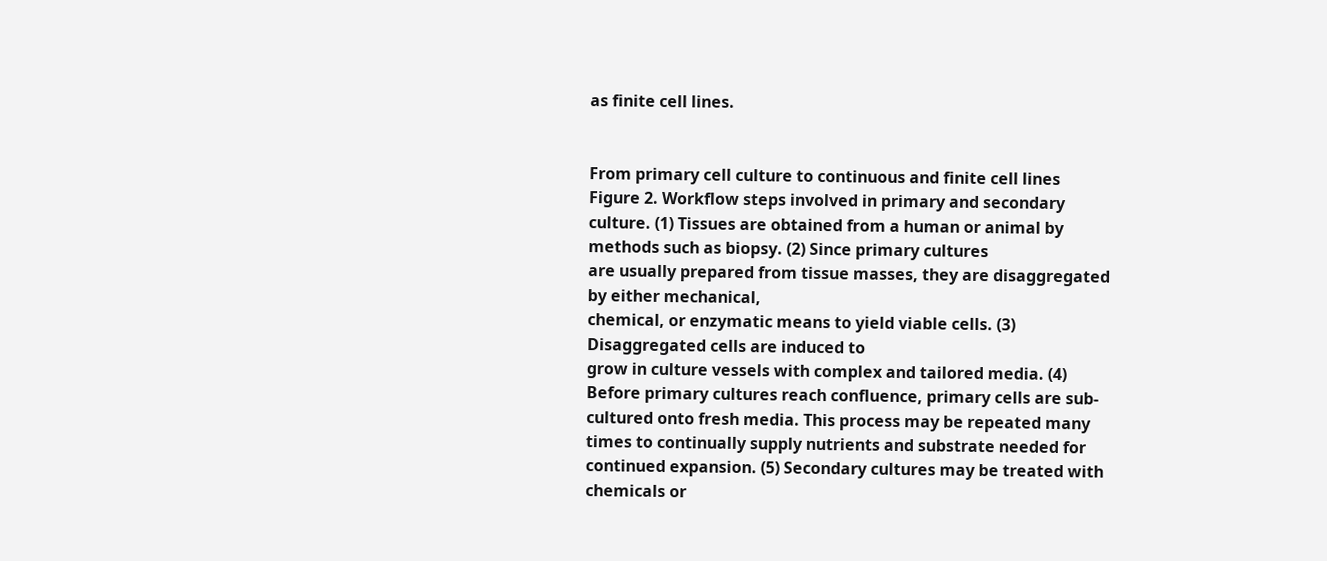as finite cell lines.


From primary cell culture to continuous and finite cell lines
Figure 2. Workflow steps involved in primary and secondary culture. (1) Tissues are obtained from a human or animal by methods such as biopsy. (2) Since primary cultures
are usually prepared from tissue masses, they are disaggregated by either mechanical,
chemical, or enzymatic means to yield viable cells. (3) Disaggregated cells are induced to
grow in culture vessels with complex and tailored media. (4) Before primary cultures reach confluence, primary cells are sub-cultured onto fresh media. This process may be repeated many times to continually supply nutrients and substrate needed for continued expansion. (5) Secondary cultures may be treated with chemicals or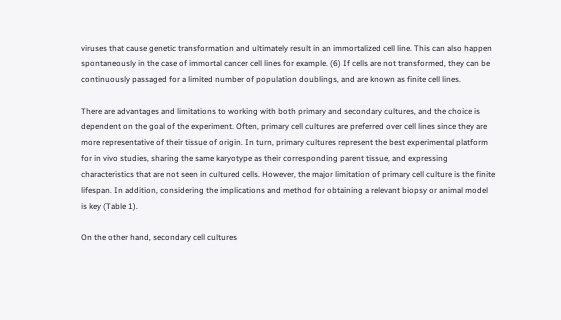viruses that cause genetic transformation and ultimately result in an immortalized cell line. This can also happen spontaneously in the case of immortal cancer cell lines for example. (6) If cells are not transformed, they can be continuously passaged for a limited number of population doublings, and are known as finite cell lines.

There are advantages and limitations to working with both primary and secondary cultures, and the choice is dependent on the goal of the experiment. Often, primary cell cultures are preferred over cell lines since they are more representative of their tissue of origin. In turn, primary cultures represent the best experimental platform for in vivo studies, sharing the same karyotype as their corresponding parent tissue, and expressing characteristics that are not seen in cultured cells. However, the major limitation of primary cell culture is the finite lifespan. In addition, considering the implications and method for obtaining a relevant biopsy or animal model is key (Table 1).

On the other hand, secondary cell cultures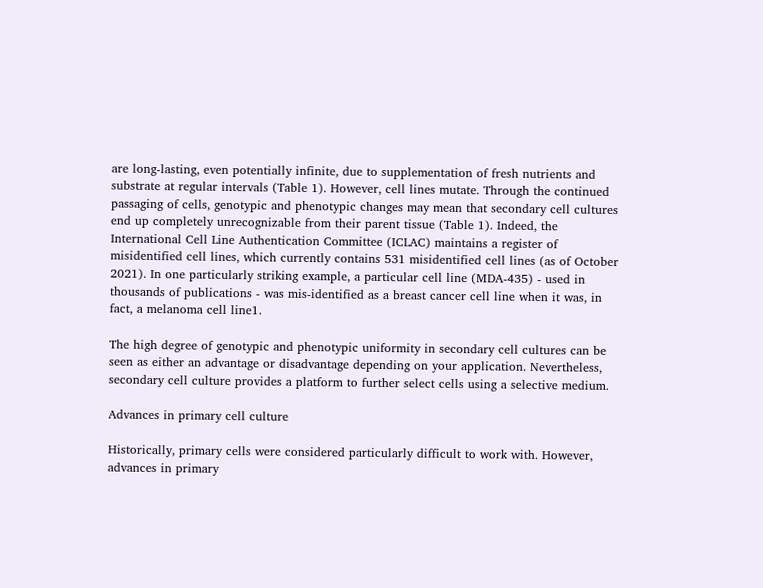are long-lasting, even potentially infinite, due to supplementation of fresh nutrients and substrate at regular intervals (Table 1). However, cell lines mutate. Through the continued passaging of cells, genotypic and phenotypic changes may mean that secondary cell cultures end up completely unrecognizable from their parent tissue (Table 1). Indeed, the International Cell Line Authentication Committee (ICLAC) maintains a register of misidentified cell lines, which currently contains 531 misidentified cell lines (as of October 2021). In one particularly striking example, a particular cell line (MDA-435) - used in thousands of publications - was mis-identified as a breast cancer cell line when it was, in fact, a melanoma cell line1.

The high degree of genotypic and phenotypic uniformity in secondary cell cultures can be seen as either an advantage or disadvantage depending on your application. Nevertheless, secondary cell culture provides a platform to further select cells using a selective medium.

Advances in primary cell culture

Historically, primary cells were considered particularly difficult to work with. However, advances in primary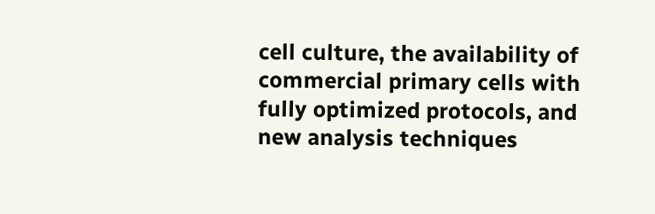cell culture, the availability of commercial primary cells with fully optimized protocols, and new analysis techniques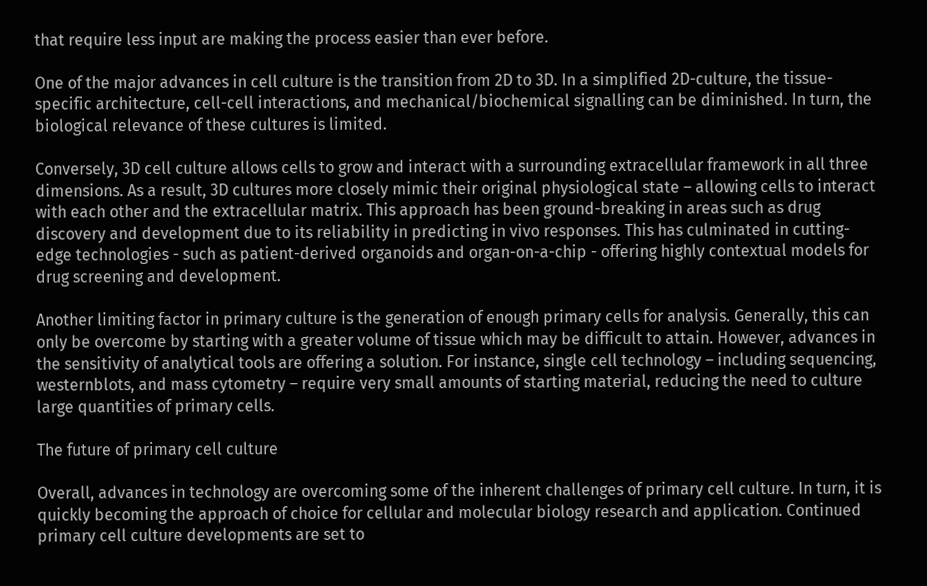that require less input are making the process easier than ever before.

One of the major advances in cell culture is the transition from 2D to 3D. In a simplified 2D-culture, the tissue-specific architecture, cell-cell interactions, and mechanical/biochemical signalling can be diminished. In turn, the biological relevance of these cultures is limited.

Conversely, 3D cell culture allows cells to grow and interact with a surrounding extracellular framework in all three dimensions. As a result, 3D cultures more closely mimic their original physiological state – allowing cells to interact with each other and the extracellular matrix. This approach has been ground-breaking in areas such as drug discovery and development due to its reliability in predicting in vivo responses. This has culminated in cutting-edge technologies - such as patient-derived organoids and organ-on-a-chip - offering highly contextual models for drug screening and development.

Another limiting factor in primary culture is the generation of enough primary cells for analysis. Generally, this can only be overcome by starting with a greater volume of tissue which may be difficult to attain. However, advances in the sensitivity of analytical tools are offering a solution. For instance, single cell technology – including sequencing, westernblots, and mass cytometry – require very small amounts of starting material, reducing the need to culture large quantities of primary cells.

The future of primary cell culture

Overall, advances in technology are overcoming some of the inherent challenges of primary cell culture. In turn, it is quickly becoming the approach of choice for cellular and molecular biology research and application. Continued primary cell culture developments are set to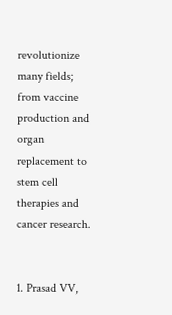revolutionize many fields; from vaccine production and organ replacement to stem cell therapies and cancer research.


1. Prasad VV,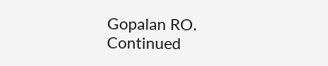Gopalan RO. Continued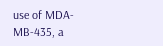use of MDA-MB-435, a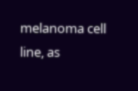melanoma cell line, as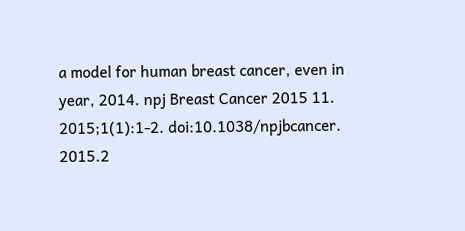a model for human breast cancer, even in year, 2014. npj Breast Cancer 2015 11. 2015;1(1):1-2. doi:10.1038/npjbcancer. 2015.2